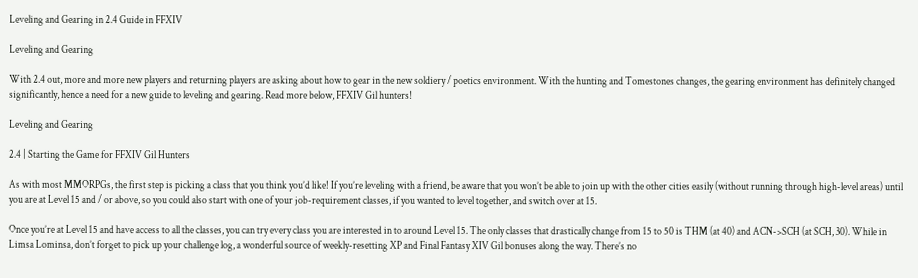Leveling and Gearing in 2.4 Guide in FFXIV

Leveling and Gearing

With 2.4 out, more and more new players and returning players are asking about how to gear in the new soldiery / poetics environment. With the hunting and Tomestones changes, the gearing environment has definitely changed significantly, hence a need for a new guide to leveling and gearing. Read more below, FFXIV Gil hunters!

Leveling and Gearing

2.4 | Starting the Game for FFXIV Gil Hunters

As with most MMORPGs, the first step is picking a class that you think you’d like! If you’re leveling with a friend, be aware that you won’t be able to join up with the other cities easily (without running through high-level areas) until you are at Level 15 and / or above, so you could also start with one of your job-requirement classes, if you wanted to level together, and switch over at 15.

Once you’re at Level 15 and have access to all the classes, you can try every class you are interested in to around Level 15. The only classes that drastically change from 15 to 50 is THM (at 40) and ACN->SCH (at SCH, 30). While in Limsa Lominsa, don’t forget to pick up your challenge log, a wonderful source of weekly-resetting XP and Final Fantasy XIV Gil bonuses along the way. There’s no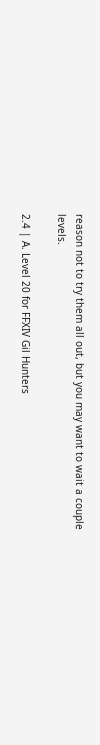reason not to try them all out, but you may want to wait a couple levels.

2.4 | A. Level 20 for FFXIV Gil Hunters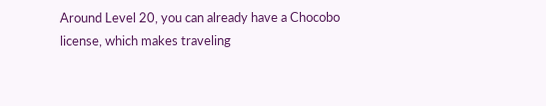Around Level 20, you can already have a Chocobo license, which makes traveling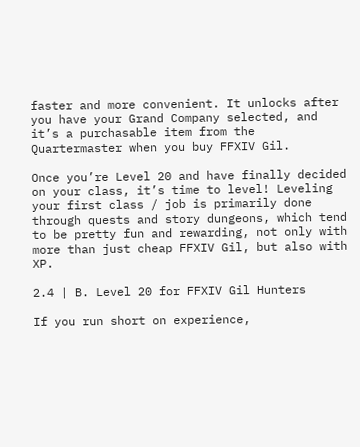faster and more convenient. It unlocks after you have your Grand Company selected, and it’s a purchasable item from the Quartermaster when you buy FFXIV Gil.

Once you’re Level 20 and have finally decided on your class, it’s time to level! Leveling your first class / job is primarily done through quests and story dungeons, which tend to be pretty fun and rewarding, not only with more than just cheap FFXIV Gil, but also with XP.

2.4 | B. Level 20 for FFXIV Gil Hunters

If you run short on experience,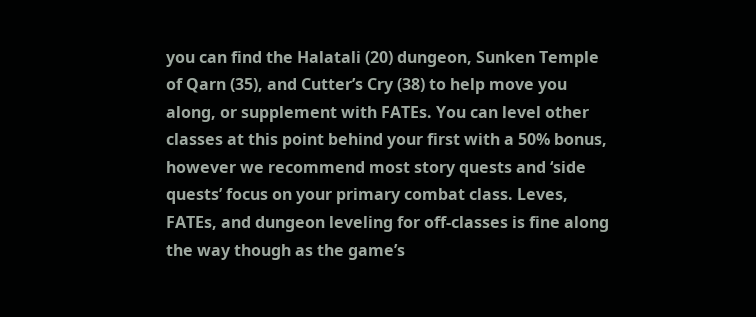you can find the Halatali (20) dungeon, Sunken Temple of Qarn (35), and Cutter’s Cry (38) to help move you along, or supplement with FATEs. You can level other classes at this point behind your first with a 50% bonus, however we recommend most story quests and ‘side quests’ focus on your primary combat class. Leves, FATEs, and dungeon leveling for off-classes is fine along the way though as the game’s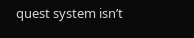quest system isn’t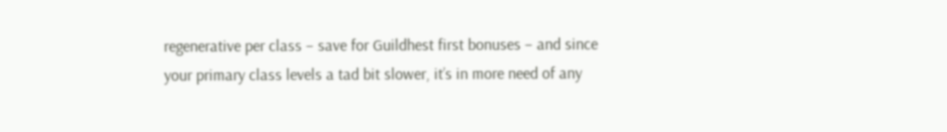regenerative per class – save for Guildhest first bonuses – and since your primary class levels a tad bit slower, it’s in more need of any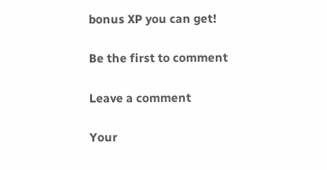bonus XP you can get!

Be the first to comment

Leave a comment

Your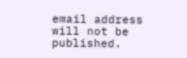email address will not be published.